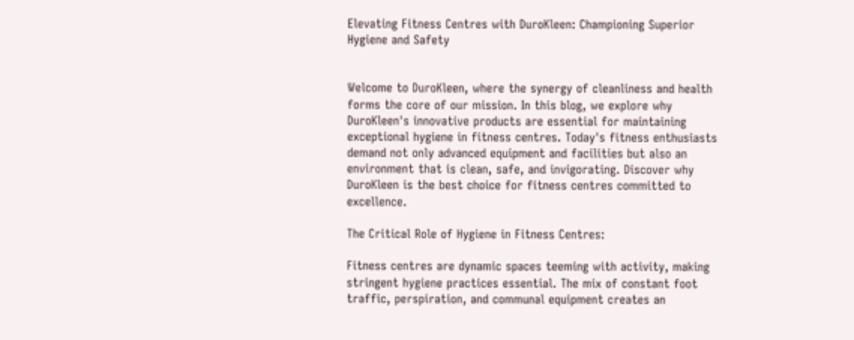Elevating Fitness Centres with DuroKleen: Championing Superior Hygiene and Safety


Welcome to DuroKleen, where the synergy of cleanliness and health forms the core of our mission. In this blog, we explore why DuroKleen's innovative products are essential for maintaining exceptional hygiene in fitness centres. Today's fitness enthusiasts demand not only advanced equipment and facilities but also an environment that is clean, safe, and invigorating. Discover why DuroKleen is the best choice for fitness centres committed to excellence.

The Critical Role of Hygiene in Fitness Centres:

Fitness centres are dynamic spaces teeming with activity, making stringent hygiene practices essential. The mix of constant foot traffic, perspiration, and communal equipment creates an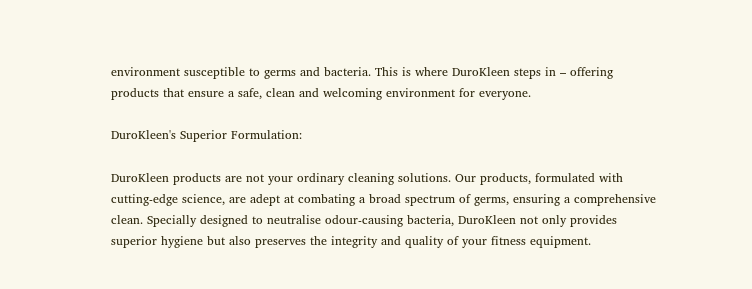environment susceptible to germs and bacteria. This is where DuroKleen steps in – offering products that ensure a safe, clean and welcoming environment for everyone.

DuroKleen's Superior Formulation:

DuroKleen products are not your ordinary cleaning solutions. Our products, formulated with cutting-edge science, are adept at combating a broad spectrum of germs, ensuring a comprehensive clean. Specially designed to neutralise odour-causing bacteria, DuroKleen not only provides superior hygiene but also preserves the integrity and quality of your fitness equipment.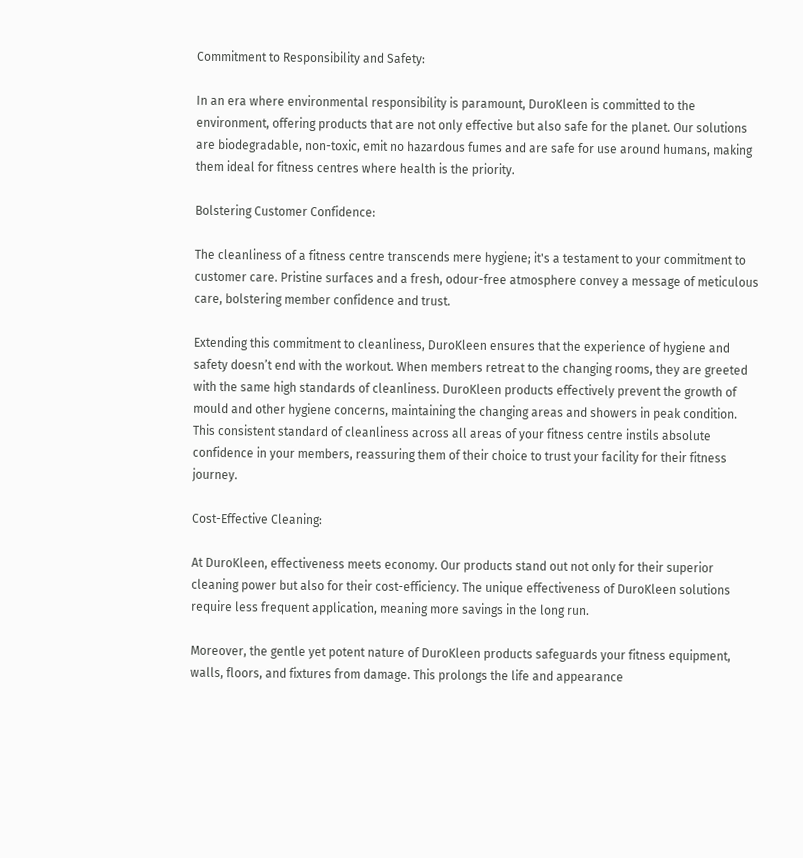Commitment to Responsibility and Safety:

In an era where environmental responsibility is paramount, DuroKleen is committed to the environment, offering products that are not only effective but also safe for the planet. Our solutions are biodegradable, non-toxic, emit no hazardous fumes and are safe for use around humans, making them ideal for fitness centres where health is the priority.

Bolstering Customer Confidence:

The cleanliness of a fitness centre transcends mere hygiene; it's a testament to your commitment to customer care. Pristine surfaces and a fresh, odour-free atmosphere convey a message of meticulous care, bolstering member confidence and trust.

Extending this commitment to cleanliness, DuroKleen ensures that the experience of hygiene and safety doesn’t end with the workout. When members retreat to the changing rooms, they are greeted with the same high standards of cleanliness. DuroKleen products effectively prevent the growth of mould and other hygiene concerns, maintaining the changing areas and showers in peak condition. This consistent standard of cleanliness across all areas of your fitness centre instils absolute confidence in your members, reassuring them of their choice to trust your facility for their fitness journey.

Cost-Effective Cleaning:

At DuroKleen, effectiveness meets economy. Our products stand out not only for their superior cleaning power but also for their cost-efficiency. The unique effectiveness of DuroKleen solutions require less frequent application, meaning more savings in the long run.

Moreover, the gentle yet potent nature of DuroKleen products safeguards your fitness equipment, walls, floors, and fixtures from damage. This prolongs the life and appearance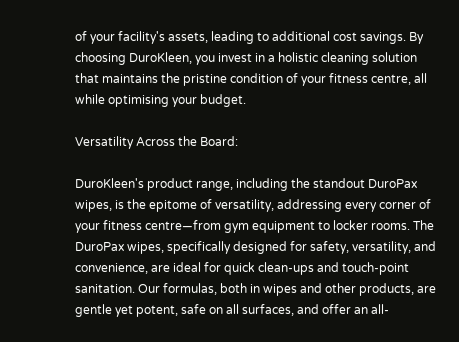of your facility's assets, leading to additional cost savings. By choosing DuroKleen, you invest in a holistic cleaning solution that maintains the pristine condition of your fitness centre, all while optimising your budget.

Versatility Across the Board:

DuroKleen's product range, including the standout DuroPax wipes, is the epitome of versatility, addressing every corner of your fitness centre—from gym equipment to locker rooms. The DuroPax wipes, specifically designed for safety, versatility, and convenience, are ideal for quick clean-ups and touch-point sanitation. Our formulas, both in wipes and other products, are gentle yet potent, safe on all surfaces, and offer an all-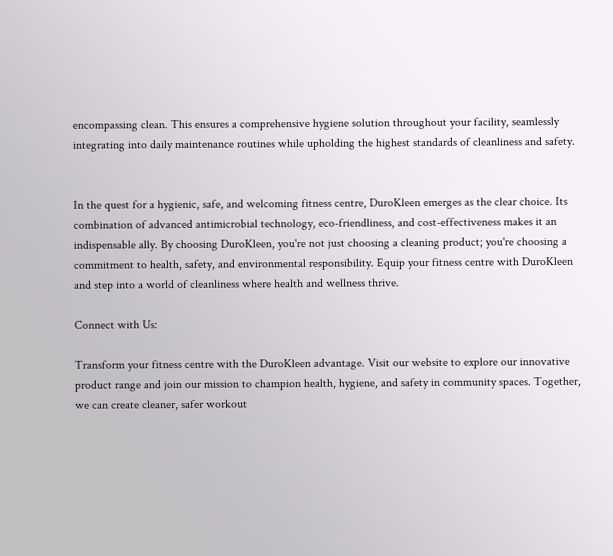encompassing clean. This ensures a comprehensive hygiene solution throughout your facility, seamlessly integrating into daily maintenance routines while upholding the highest standards of cleanliness and safety.


In the quest for a hygienic, safe, and welcoming fitness centre, DuroKleen emerges as the clear choice. Its combination of advanced antimicrobial technology, eco-friendliness, and cost-effectiveness makes it an indispensable ally. By choosing DuroKleen, you're not just choosing a cleaning product; you're choosing a commitment to health, safety, and environmental responsibility. Equip your fitness centre with DuroKleen and step into a world of cleanliness where health and wellness thrive.

Connect with Us:

Transform your fitness centre with the DuroKleen advantage. Visit our website to explore our innovative product range and join our mission to champion health, hygiene, and safety in community spaces. Together, we can create cleaner, safer workout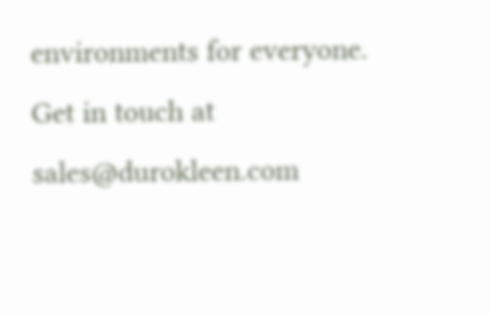environments for everyone.  Get in touch at sales@durokleen.com